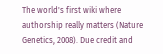The world's first wiki where authorship really matters (Nature Genetics, 2008). Due credit and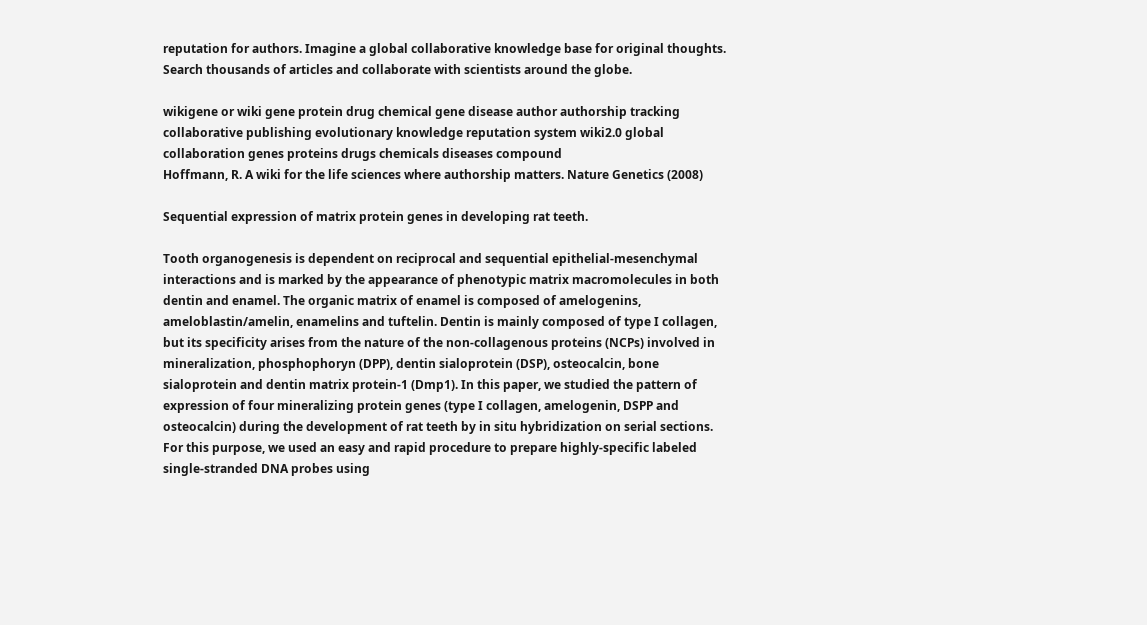reputation for authors. Imagine a global collaborative knowledge base for original thoughts. Search thousands of articles and collaborate with scientists around the globe.

wikigene or wiki gene protein drug chemical gene disease author authorship tracking collaborative publishing evolutionary knowledge reputation system wiki2.0 global collaboration genes proteins drugs chemicals diseases compound
Hoffmann, R. A wiki for the life sciences where authorship matters. Nature Genetics (2008)

Sequential expression of matrix protein genes in developing rat teeth.

Tooth organogenesis is dependent on reciprocal and sequential epithelial-mesenchymal interactions and is marked by the appearance of phenotypic matrix macromolecules in both dentin and enamel. The organic matrix of enamel is composed of amelogenins, ameloblastin/amelin, enamelins and tuftelin. Dentin is mainly composed of type I collagen, but its specificity arises from the nature of the non-collagenous proteins (NCPs) involved in mineralization, phosphophoryn (DPP), dentin sialoprotein (DSP), osteocalcin, bone sialoprotein and dentin matrix protein-1 (Dmp1). In this paper, we studied the pattern of expression of four mineralizing protein genes (type I collagen, amelogenin, DSPP and osteocalcin) during the development of rat teeth by in situ hybridization on serial sections. For this purpose, we used an easy and rapid procedure to prepare highly-specific labeled single-stranded DNA probes using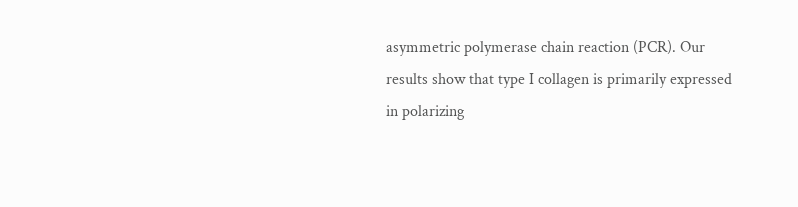asymmetric polymerase chain reaction (PCR). Our results show that type I collagen is primarily expressed in polarizing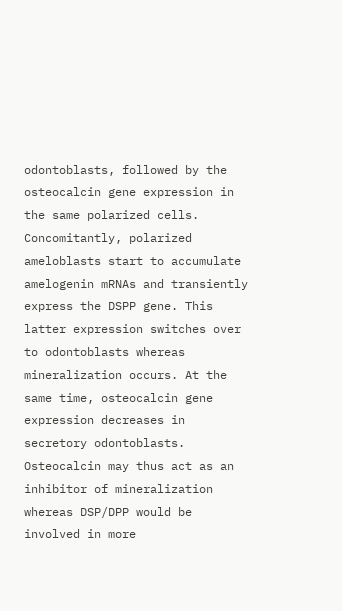odontoblasts, followed by the osteocalcin gene expression in the same polarized cells. Concomitantly, polarized ameloblasts start to accumulate amelogenin mRNAs and transiently express the DSPP gene. This latter expression switches over to odontoblasts whereas mineralization occurs. At the same time, osteocalcin gene expression decreases in secretory odontoblasts. Osteocalcin may thus act as an inhibitor of mineralization whereas DSP/DPP would be involved in more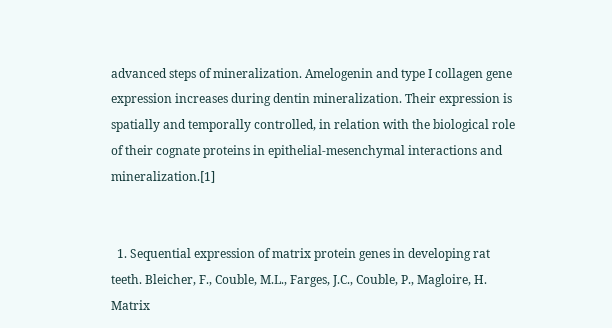advanced steps of mineralization. Amelogenin and type I collagen gene expression increases during dentin mineralization. Their expression is spatially and temporally controlled, in relation with the biological role of their cognate proteins in epithelial-mesenchymal interactions and mineralization.[1]


  1. Sequential expression of matrix protein genes in developing rat teeth. Bleicher, F., Couble, M.L., Farges, J.C., Couble, P., Magloire, H. Matrix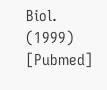Biol. (1999) [Pubmed]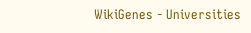WikiGenes - Universities